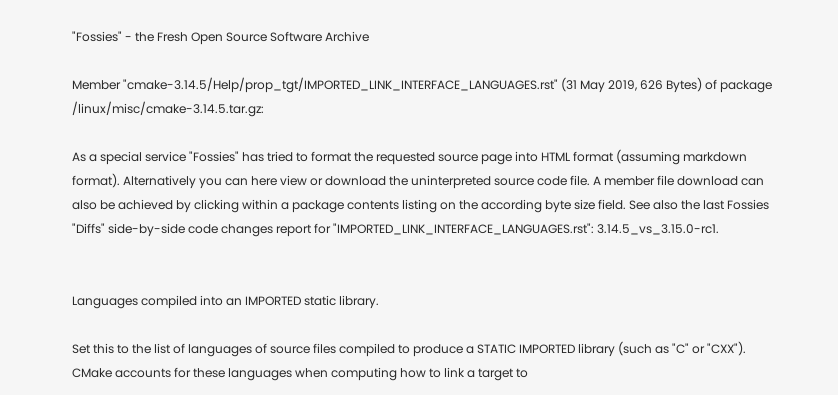"Fossies" - the Fresh Open Source Software Archive

Member "cmake-3.14.5/Help/prop_tgt/IMPORTED_LINK_INTERFACE_LANGUAGES.rst" (31 May 2019, 626 Bytes) of package /linux/misc/cmake-3.14.5.tar.gz:

As a special service "Fossies" has tried to format the requested source page into HTML format (assuming markdown format). Alternatively you can here view or download the uninterpreted source code file. A member file download can also be achieved by clicking within a package contents listing on the according byte size field. See also the last Fossies "Diffs" side-by-side code changes report for "IMPORTED_LINK_INTERFACE_LANGUAGES.rst": 3.14.5_vs_3.15.0-rc1.


Languages compiled into an IMPORTED static library.

Set this to the list of languages of source files compiled to produce a STATIC IMPORTED library (such as "C" or "CXX"). CMake accounts for these languages when computing how to link a target to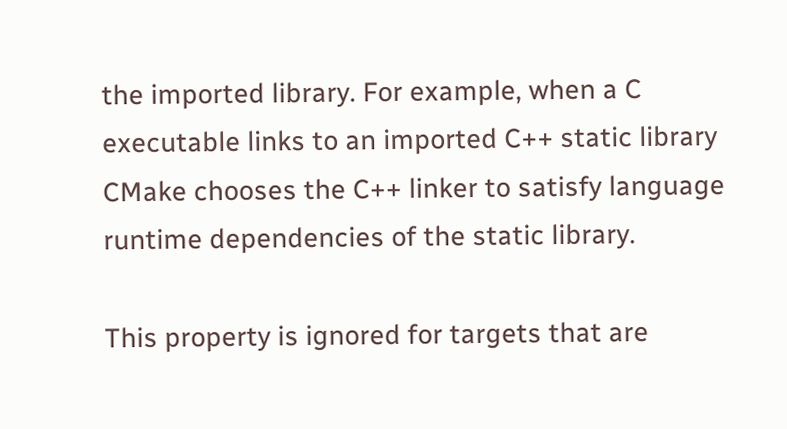the imported library. For example, when a C executable links to an imported C++ static library CMake chooses the C++ linker to satisfy language runtime dependencies of the static library.

This property is ignored for targets that are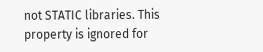not STATIC libraries. This property is ignored for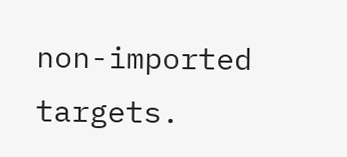non-imported targets.